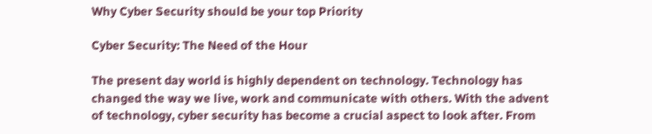Why Cyber Security should be your top Priority

Cyber Security: The Need of the Hour

The present day world is highly dependent on technology. Technology has changed the way we live, work and communicate with others. With the advent of technology, cyber security has become a crucial aspect to look after. From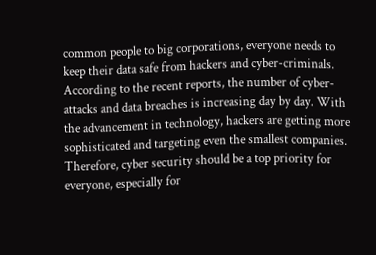common people to big corporations, everyone needs to keep their data safe from hackers and cyber-criminals. According to the recent reports, the number of cyber-attacks and data breaches is increasing day by day. With the advancement in technology, hackers are getting more sophisticated and targeting even the smallest companies. Therefore, cyber security should be a top priority for everyone, especially for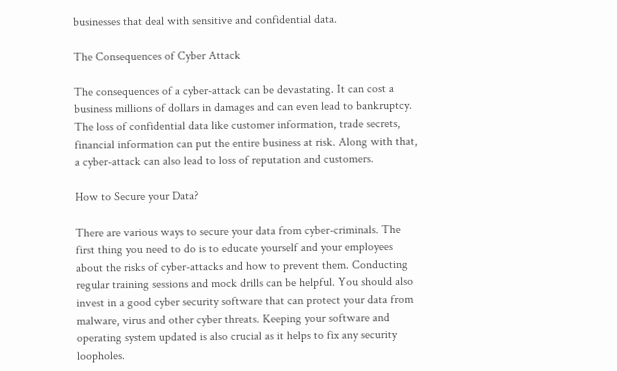businesses that deal with sensitive and confidential data.

The Consequences of Cyber Attack

The consequences of a cyber-attack can be devastating. It can cost a business millions of dollars in damages and can even lead to bankruptcy. The loss of confidential data like customer information, trade secrets, financial information can put the entire business at risk. Along with that, a cyber-attack can also lead to loss of reputation and customers.

How to Secure your Data?

There are various ways to secure your data from cyber-criminals. The first thing you need to do is to educate yourself and your employees about the risks of cyber-attacks and how to prevent them. Conducting regular training sessions and mock drills can be helpful. You should also invest in a good cyber security software that can protect your data from malware, virus and other cyber threats. Keeping your software and operating system updated is also crucial as it helps to fix any security loopholes.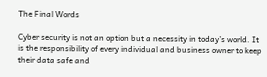The Final Words

Cyber security is not an option but a necessity in today’s world. It is the responsibility of every individual and business owner to keep their data safe and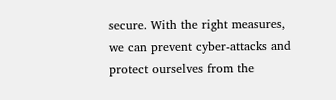secure. With the right measures, we can prevent cyber-attacks and protect ourselves from the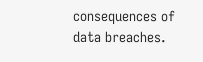consequences of data breaches.